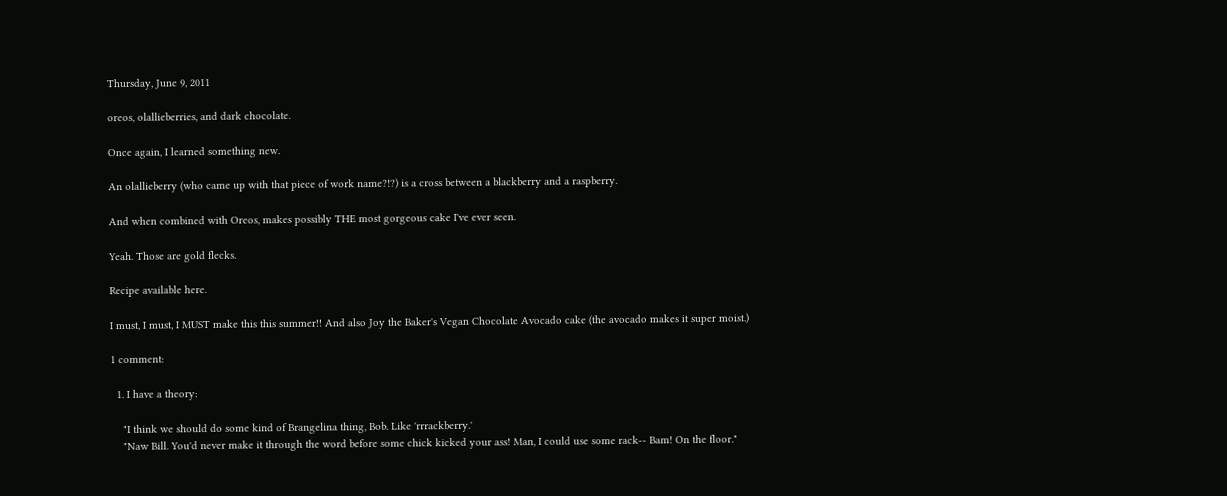Thursday, June 9, 2011

oreos, olallieberries, and dark chocolate.

Once again, I learned something new.

An olallieberry (who came up with that piece of work name?!?) is a cross between a blackberry and a raspberry.

And when combined with Oreos, makes possibly THE most gorgeous cake I've ever seen.

Yeah. Those are gold flecks.

Recipe available here.

I must, I must, I MUST make this this summer!! And also Joy the Baker's Vegan Chocolate Avocado cake (the avocado makes it super moist.)

1 comment:

  1. I have a theory:

    "I think we should do some kind of Brangelina thing, Bob. Like 'rrrackberry.'
    "Naw Bill. You'd never make it through the word before some chick kicked your ass! Man, I could use some rack-- Bam! On the floor."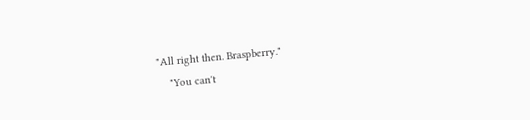"All right then. Braspberry."
    "You can't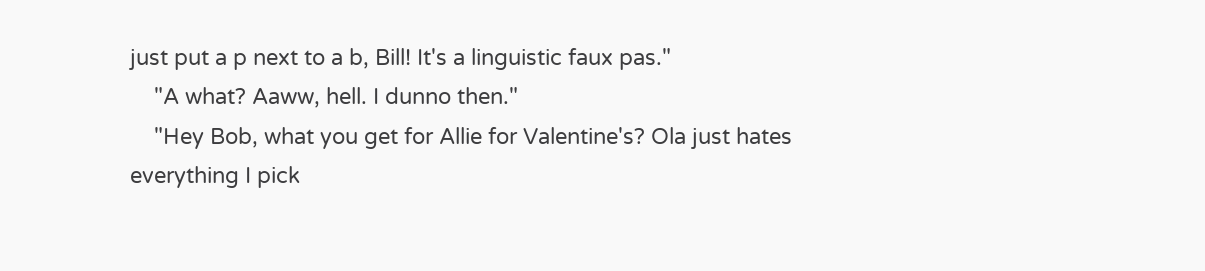just put a p next to a b, Bill! It's a linguistic faux pas."
    "A what? Aaww, hell. I dunno then."
    "Hey Bob, what you get for Allie for Valentine's? Ola just hates everything I pick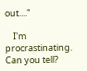out...."

    I'm procrastinating. Can you tell?